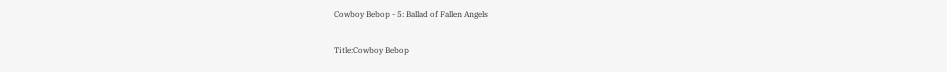Cowboy Bebop - 5: Ballad of Fallen Angels

Title:Cowboy Bebop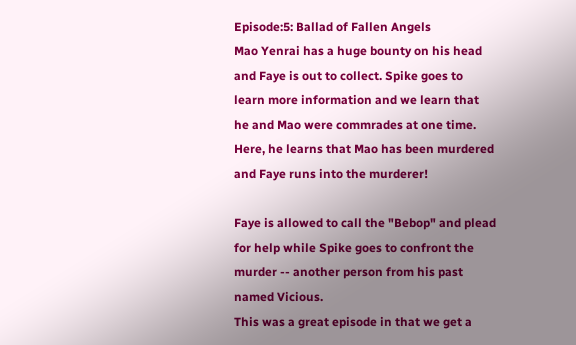Episode:5: Ballad of Fallen Angels
Mao Yenrai has a huge bounty on his head and Faye is out to collect. Spike goes to learn more information and we learn that he and Mao were commrades at one time. Here, he learns that Mao has been murdered and Faye runs into the murderer!

Faye is allowed to call the "Bebop" and plead for help while Spike goes to confront the murder -- another person from his past named Vicious.
This was a great episode in that we get a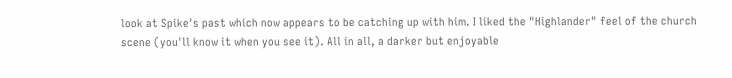look at Spike's past which now appears to be catching up with him. I liked the "Highlander" feel of the church scene (you'll know it when you see it). All in all, a darker but enjoyable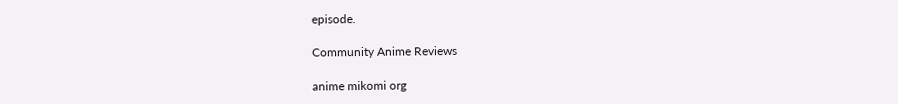episode.

Community Anime Reviews

anime mikomi org